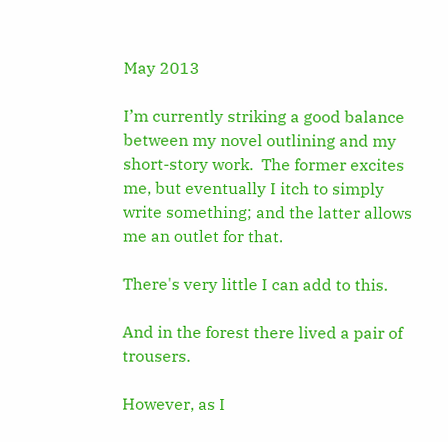May 2013

I’m currently striking a good balance between my novel outlining and my short-story work.  The former excites me, but eventually I itch to simply  write something; and the latter allows me an outlet for that.

There's very little I can add to this.

And in the forest there lived a pair of trousers.

However, as I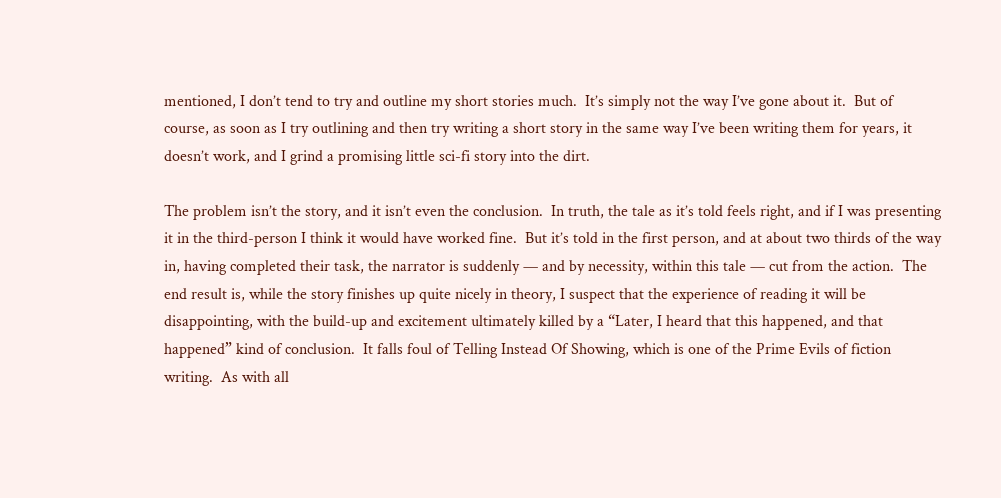mentioned, I don’t tend to try and outline my short stories much.  It’s simply not the way I’ve gone about it.  But of course, as soon as I try outlining and then try writing a short story in the same way I’ve been writing them for years, it doesn’t work, and I grind a promising little sci-fi story into the dirt.

The problem isn’t the story, and it isn’t even the conclusion.  In truth, the tale as it’s told feels right, and if I was presenting it in the third-person I think it would have worked fine.  But it’s told in the first person, and at about two thirds of the way in, having completed their task, the narrator is suddenly — and by necessity, within this tale — cut from the action.  The end result is, while the story finishes up quite nicely in theory, I suspect that the experience of reading it will be disappointing, with the build-up and excitement ultimately killed by a “Later, I heard that this happened, and that happened” kind of conclusion.  It falls foul of Telling Instead Of Showing, which is one of the Prime Evils of fiction writing.  As with all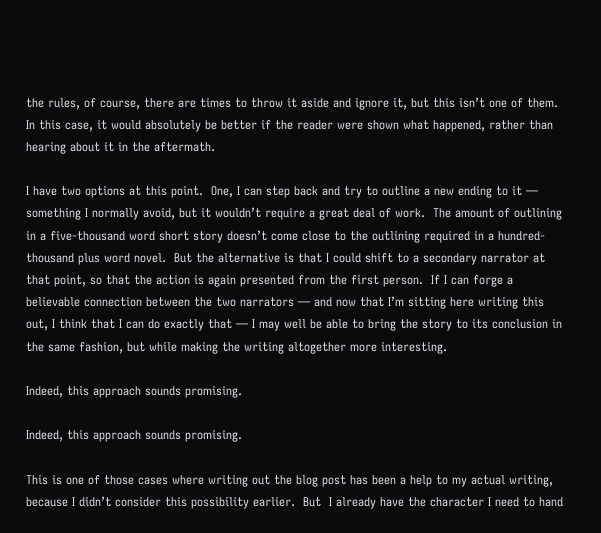the rules, of course, there are times to throw it aside and ignore it, but this isn’t one of them.  In this case, it would absolutely be better if the reader were shown what happened, rather than hearing about it in the aftermath.

I have two options at this point.  One, I can step back and try to outline a new ending to it — something I normally avoid, but it wouldn’t require a great deal of work.  The amount of outlining in a five-thousand word short story doesn’t come close to the outlining required in a hundred-thousand plus word novel.  But the alternative is that I could shift to a secondary narrator at that point, so that the action is again presented from the first person.  If I can forge a believable connection between the two narrators — and now that I’m sitting here writing this out, I think that I can do exactly that — I may well be able to bring the story to its conclusion in the same fashion, but while making the writing altogether more interesting.

Indeed, this approach sounds promising.

Indeed, this approach sounds promising.

This is one of those cases where writing out the blog post has been a help to my actual writing, because I didn’t consider this possibility earlier.  But  I already have the character I need to hand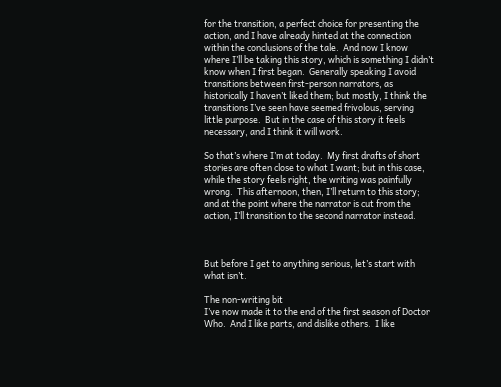for the transition, a perfect choice for presenting the action, and I have already hinted at the connection within the conclusions of the tale.  And now I know where I’ll be taking this story, which is something I didn’t know when I first began.  Generally speaking I avoid transitions between first-person narrators, as historically I haven’t liked them; but mostly, I think the transitions I’ve seen have seemed frivolous, serving little purpose.  But in the case of this story it feels necessary, and I think it will work.

So that’s where I’m at today.  My first drafts of short stories are often close to what I want; but in this case, while the story feels right, the writing was painfully wrong.  This afternoon, then, I’ll return to this story; and at the point where the narrator is cut from the action, I’ll transition to the second narrator instead.



But before I get to anything serious, let’s start with what isn’t.

The non-writing bit
I’ve now made it to the end of the first season of Doctor Who.  And I like parts, and dislike others.  I like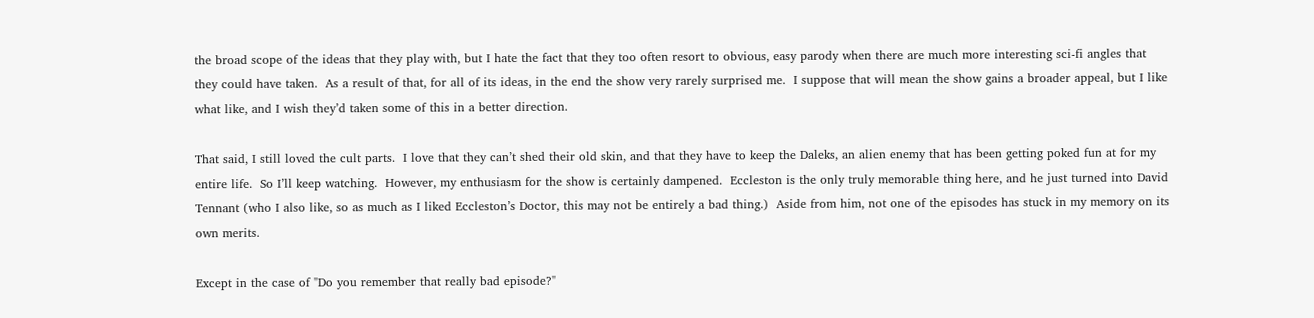the broad scope of the ideas that they play with, but I hate the fact that they too often resort to obvious, easy parody when there are much more interesting sci-fi angles that they could have taken.  As a result of that, for all of its ideas, in the end the show very rarely surprised me.  I suppose that will mean the show gains a broader appeal, but I like what like, and I wish they’d taken some of this in a better direction.

That said, I still loved the cult parts.  I love that they can’t shed their old skin, and that they have to keep the Daleks, an alien enemy that has been getting poked fun at for my entire life.  So I’ll keep watching.  However, my enthusiasm for the show is certainly dampened.  Eccleston is the only truly memorable thing here, and he just turned into David Tennant (who I also like, so as much as I liked Eccleston’s Doctor, this may not be entirely a bad thing.)  Aside from him, not one of the episodes has stuck in my memory on its own merits.

Except in the case of "Do you remember that really bad episode?"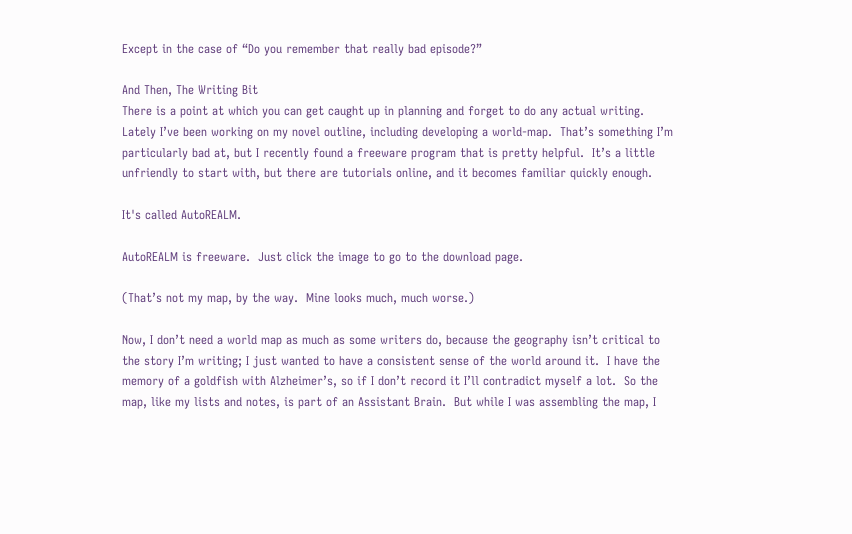Except in the case of “Do you remember that really bad episode?”

And Then, The Writing Bit
There is a point at which you can get caught up in planning and forget to do any actual writing.  Lately I’ve been working on my novel outline, including developing a world-map.  That’s something I’m particularly bad at, but I recently found a freeware program that is pretty helpful.  It’s a little unfriendly to start with, but there are tutorials online, and it becomes familiar quickly enough.

It's called AutoREALM.

AutoREALM is freeware.  Just click the image to go to the download page.

(That’s not my map, by the way.  Mine looks much, much worse.)

Now, I don’t need a world map as much as some writers do, because the geography isn’t critical to the story I’m writing; I just wanted to have a consistent sense of the world around it.  I have the memory of a goldfish with Alzheimer’s, so if I don’t record it I’ll contradict myself a lot.  So the map, like my lists and notes, is part of an Assistant Brain.  But while I was assembling the map, I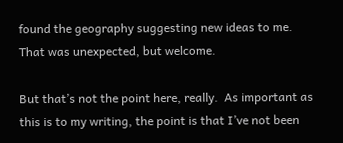found the geography suggesting new ideas to me.  That was unexpected, but welcome.

But that’s not the point here, really.  As important as this is to my writing, the point is that I’ve not been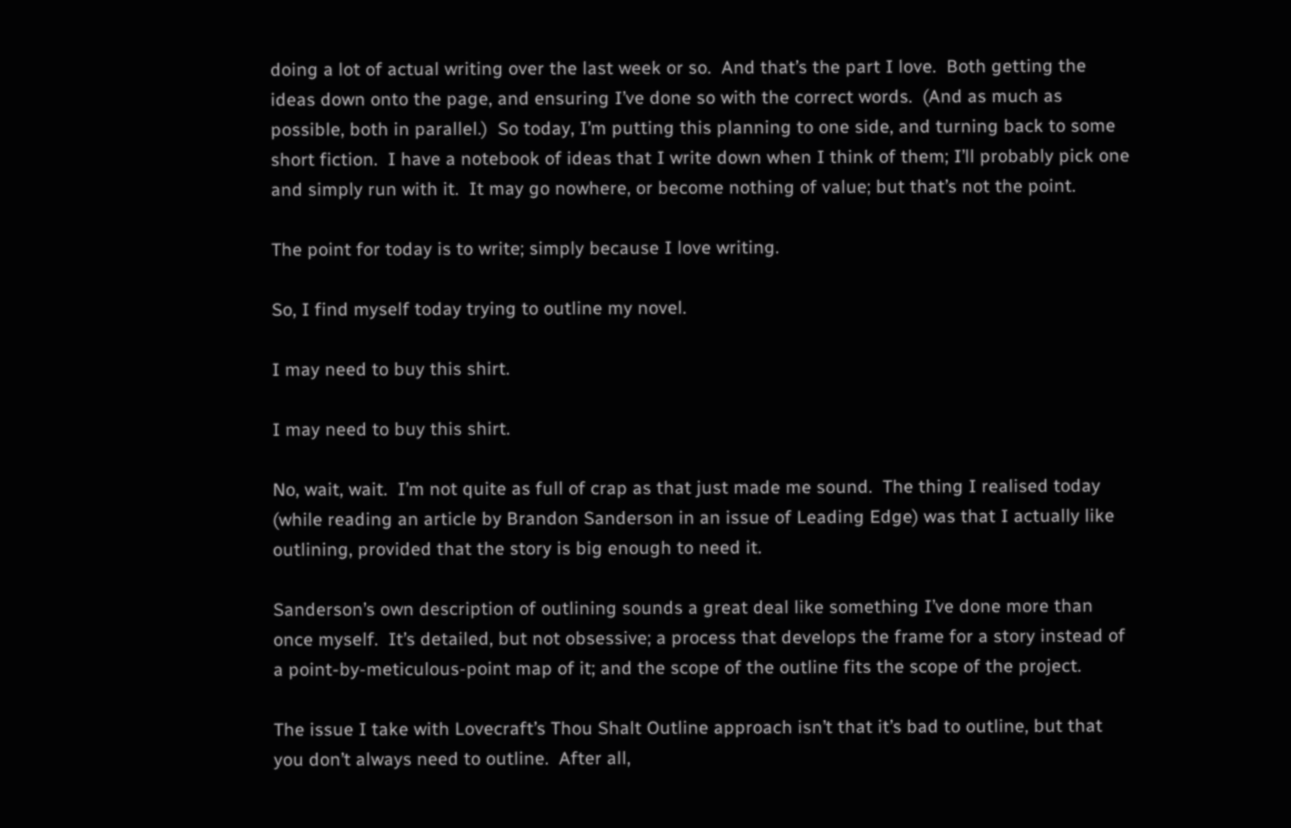doing a lot of actual writing over the last week or so.  And that’s the part I love.  Both getting the ideas down onto the page, and ensuring I’ve done so with the correct words.  (And as much as possible, both in parallel.)  So today, I’m putting this planning to one side, and turning back to some short fiction.  I have a notebook of ideas that I write down when I think of them; I’ll probably pick one and simply run with it.  It may go nowhere, or become nothing of value; but that’s not the point.

The point for today is to write; simply because I love writing.

So, I find myself today trying to outline my novel.

I may need to buy this shirt.

I may need to buy this shirt.

No, wait, wait.  I’m not quite as full of crap as that just made me sound.  The thing I realised today (while reading an article by Brandon Sanderson in an issue of Leading Edge) was that I actually like outlining, provided that the story is big enough to need it.

Sanderson’s own description of outlining sounds a great deal like something I’ve done more than once myself.  It’s detailed, but not obsessive; a process that develops the frame for a story instead of a point-by-meticulous-point map of it; and the scope of the outline fits the scope of the project.

The issue I take with Lovecraft’s Thou Shalt Outline approach isn’t that it’s bad to outline, but that you don’t always need to outline.  After all,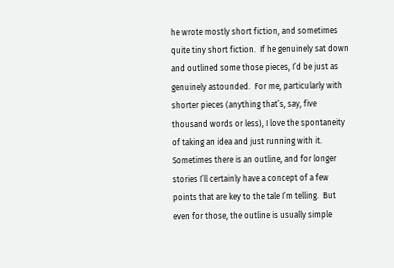he wrote mostly short fiction, and sometimes quite tiny short fiction.  If he genuinely sat down and outlined some those pieces, I’d be just as genuinely astounded.  For me, particularly with shorter pieces (anything that’s, say, five thousand words or less), I love the spontaneity of taking an idea and just running with it.  Sometimes there is an outline, and for longer stories I’ll certainly have a concept of a few points that are key to the tale I’m telling.  But even for those, the outline is usually simple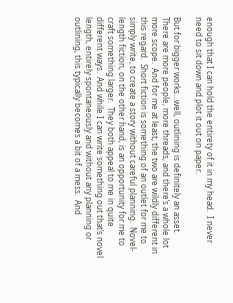enough that I can hold the entirety of it in my head.  I never need to sit down and plot it out on paper.

But for bigger works…well, outlining is definitely an asset.  There are more people, more threads, and there’s a whole lot more scope.  And for me at least, the two are wildly different in this regard.  Short fiction is something of an outlet for me to simply write, to create a story without careful planning.  Novel-length fiction, on the other hand, is an opportunity for me to craft something larger.  They both appeal to me in quite different ways.  And while I can write something out that’s novel length, entirely spontaneously and without any planning or outlining, this typically becomes a bit of a mess.  And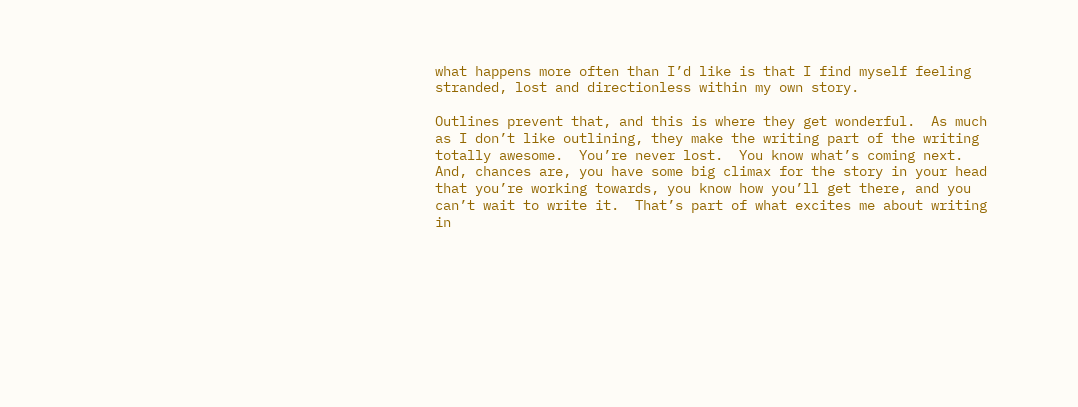what happens more often than I’d like is that I find myself feeling stranded, lost and directionless within my own story.

Outlines prevent that, and this is where they get wonderful.  As much as I don’t like outlining, they make the writing part of the writing totally awesome.  You’re never lost.  You know what’s coming next.  And, chances are, you have some big climax for the story in your head that you’re working towards, you know how you’ll get there, and you can’t wait to write it.  That’s part of what excites me about writing in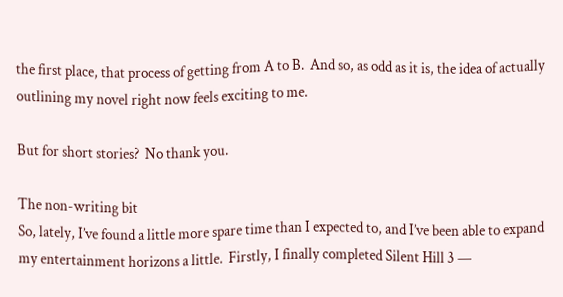the first place, that process of getting from A to B.  And so, as odd as it is, the idea of actually outlining my novel right now feels exciting to me.

But for short stories?  No thank you.

The non-writing bit
So, lately, I’ve found a little more spare time than I expected to, and I’ve been able to expand my entertainment horizons a little.  Firstly, I finally completed Silent Hill 3 —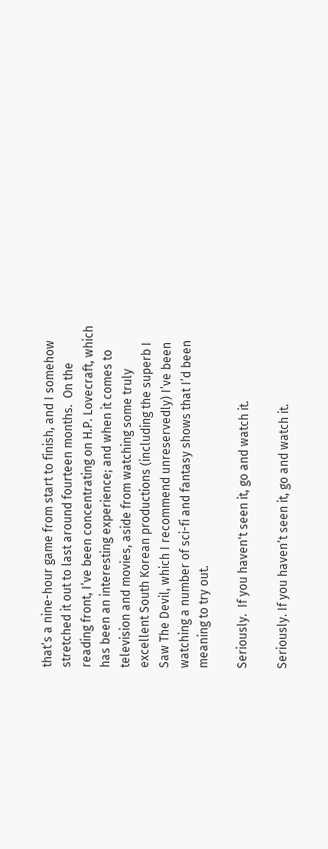that’s a nine-hour game from start to finish, and I somehow stretched it out to last around fourteen months.  On the reading front, I’ve been concentrating on H.P. Lovecraft, which has been an interesting experience; and when it comes to television and movies, aside from watching some truly excellent South Korean productions (including the superb I Saw The Devil, which I recommend unreservedly) I’ve been watching a number of sci-fi and fantasy shows that I’d been meaning to try out.

Seriously.  If you haven't seen it, go and watch it.

Seriously. If you haven’t seen it, go and watch it.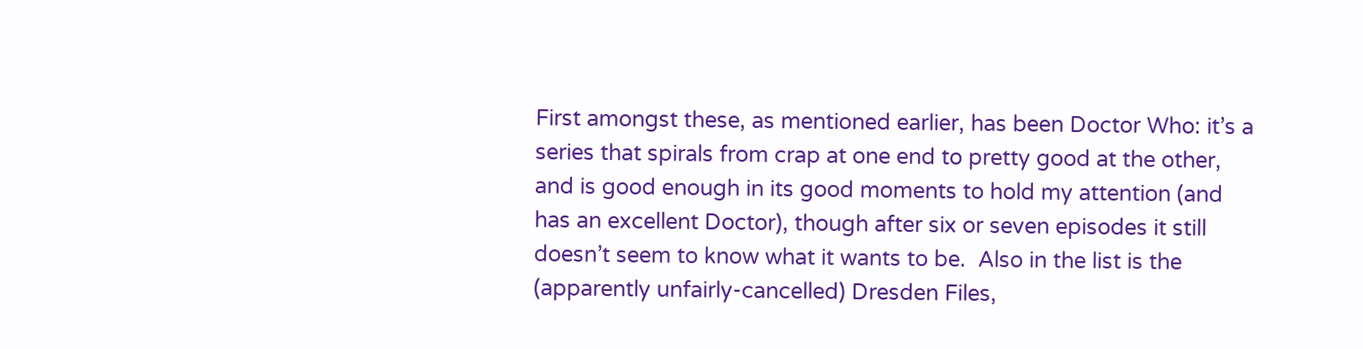First amongst these, as mentioned earlier, has been Doctor Who: it’s a series that spirals from crap at one end to pretty good at the other, and is good enough in its good moments to hold my attention (and has an excellent Doctor), though after six or seven episodes it still doesn’t seem to know what it wants to be.  Also in the list is the (apparently unfairly-cancelled) Dresden Files,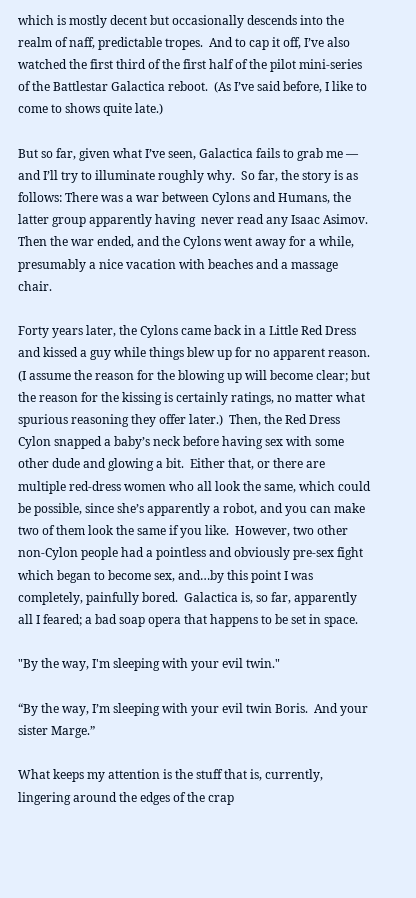which is mostly decent but occasionally descends into the realm of naff, predictable tropes.  And to cap it off, I’ve also watched the first third of the first half of the pilot mini-series of the Battlestar Galactica reboot.  (As I’ve said before, I like to come to shows quite late.)

But so far, given what I’ve seen, Galactica fails to grab me — and I’ll try to illuminate roughly why.  So far, the story is as follows: There was a war between Cylons and Humans, the latter group apparently having  never read any Isaac Asimov.  Then the war ended, and the Cylons went away for a while, presumably a nice vacation with beaches and a massage chair.

Forty years later, the Cylons came back in a Little Red Dress and kissed a guy while things blew up for no apparent reason.  (I assume the reason for the blowing up will become clear; but the reason for the kissing is certainly ratings, no matter what spurious reasoning they offer later.)  Then, the Red Dress Cylon snapped a baby’s neck before having sex with some other dude and glowing a bit.  Either that, or there are multiple red-dress women who all look the same, which could be possible, since she’s apparently a robot, and you can make two of them look the same if you like.  However, two other non-Cylon people had a pointless and obviously pre-sex fight which began to become sex, and…by this point I was completely, painfully bored.  Galactica is, so far, apparently all I feared; a bad soap opera that happens to be set in space.

"By the way, I'm sleeping with your evil twin."

“By the way, I’m sleeping with your evil twin Boris.  And your sister Marge.”

What keeps my attention is the stuff that is, currently, lingering around the edges of the crap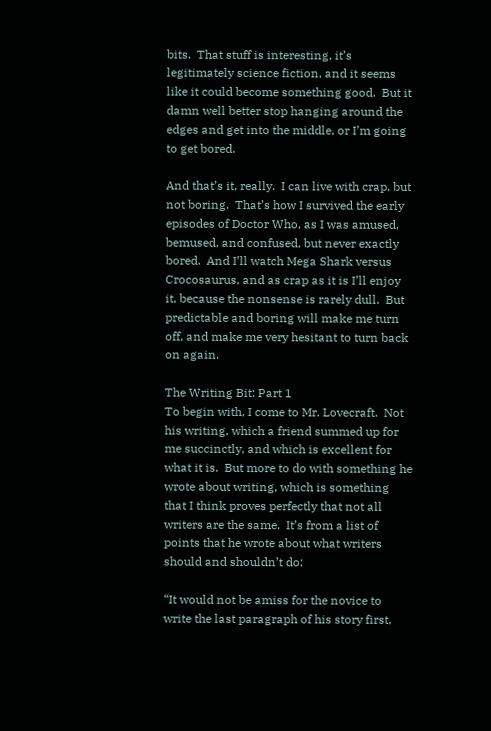bits.  That stuff is interesting, it’s legitimately science fiction, and it seems like it could become something good.  But it damn well better stop hanging around the edges and get into the middle, or I’m going to get bored.

And that’s it, really.  I can live with crap, but not boring.  That’s how I survived the early episodes of Doctor Who, as I was amused, bemused, and confused, but never exactly bored.  And I’ll watch Mega Shark versus Crocosaurus, and as crap as it is I’ll enjoy it, because the nonsense is rarely dull.  But predictable and boring will make me turn off, and make me very hesitant to turn back on again.

The Writing Bit: Part 1
To begin with, I come to Mr. Lovecraft.  Not his writing, which a friend summed up for me succinctly, and which is excellent for what it is.  But more to do with something he wrote about writing, which is something that I think proves perfectly that not all writers are the same.  It’s from a list of points that he wrote about what writers should and shouldn’t do:

“It would not be amiss for the novice to write the last paragraph of his story first,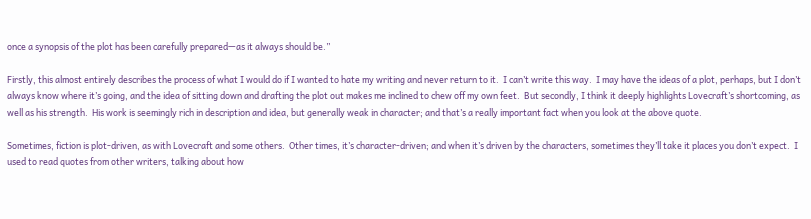once a synopsis of the plot has been carefully prepared—as it always should be.”

Firstly, this almost entirely describes the process of what I would do if I wanted to hate my writing and never return to it.  I can’t write this way.  I may have the ideas of a plot, perhaps, but I don’t always know where it’s going, and the idea of sitting down and drafting the plot out makes me inclined to chew off my own feet.  But secondly, I think it deeply highlights Lovecraft’s shortcoming, as well as his strength.  His work is seemingly rich in description and idea, but generally weak in character; and that’s a really important fact when you look at the above quote.

Sometimes, fiction is plot-driven, as with Lovecraft and some others.  Other times, it’s character-driven; and when it’s driven by the characters, sometimes they’ll take it places you don’t expect.  I used to read quotes from other writers, talking about how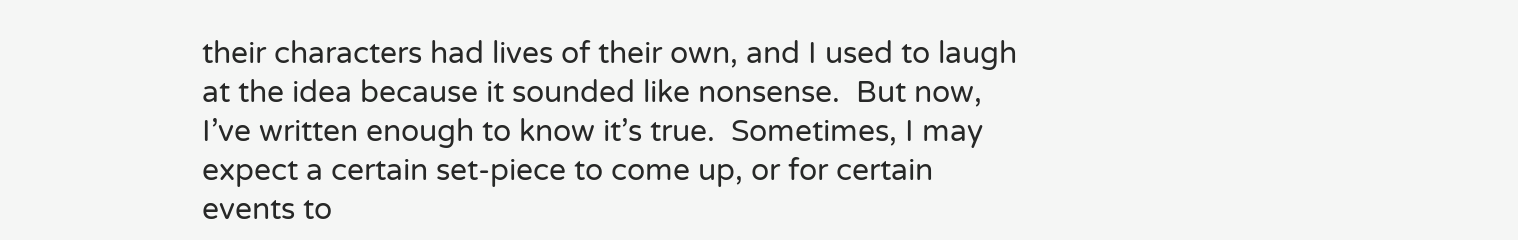their characters had lives of their own, and I used to laugh at the idea because it sounded like nonsense.  But now, I’ve written enough to know it’s true.  Sometimes, I may expect a certain set-piece to come up, or for certain events to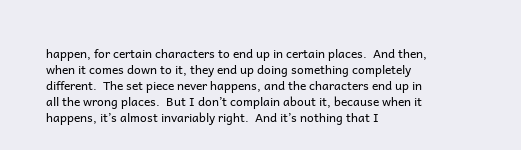happen, for certain characters to end up in certain places.  And then, when it comes down to it, they end up doing something completely different.  The set piece never happens, and the characters end up in all the wrong places.  But I don’t complain about it, because when it happens, it’s almost invariably right.  And it’s nothing that I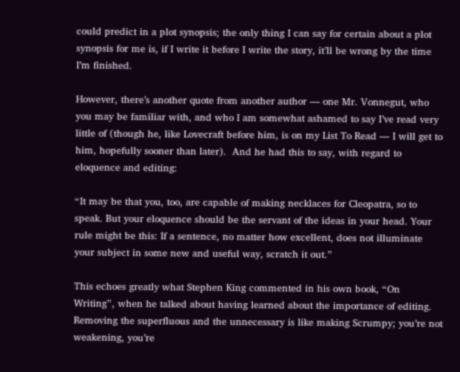could predict in a plot synopsis; the only thing I can say for certain about a plot synopsis for me is, if I write it before I write the story, it’ll be wrong by the time I’m finished.

However, there’s another quote from another author — one Mr. Vonnegut, who you may be familiar with, and who I am somewhat ashamed to say I’ve read very little of (though he, like Lovecraft before him, is on my List To Read — I will get to him, hopefully sooner than later).  And he had this to say, with regard to eloquence and editing:

“It may be that you, too, are capable of making necklaces for Cleopatra, so to speak. But your eloquence should be the servant of the ideas in your head. Your rule might be this: If a sentence, no matter how excellent, does not illuminate your subject in some new and useful way, scratch it out.”

This echoes greatly what Stephen King commented in his own book, “On Writing”, when he talked about having learned about the importance of editing.  Removing the superfluous and the unnecessary is like making Scrumpy; you’re not weakening, you’re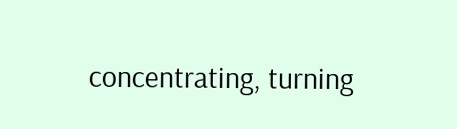concentrating, turning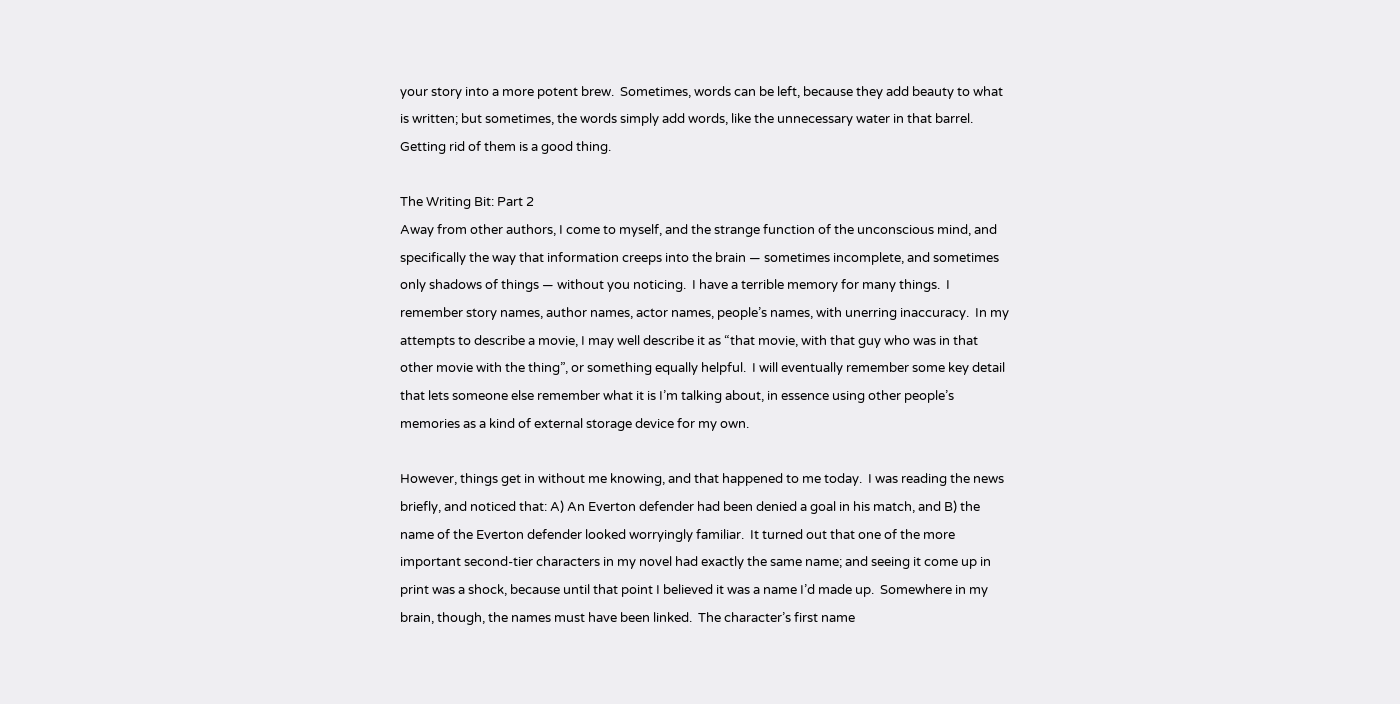your story into a more potent brew.  Sometimes, words can be left, because they add beauty to what is written; but sometimes, the words simply add words, like the unnecessary water in that barrel.  Getting rid of them is a good thing.

The Writing Bit: Part 2
Away from other authors, I come to myself, and the strange function of the unconscious mind, and specifically the way that information creeps into the brain — sometimes incomplete, and sometimes only shadows of things — without you noticing.  I have a terrible memory for many things.  I remember story names, author names, actor names, people’s names, with unerring inaccuracy.  In my attempts to describe a movie, I may well describe it as “that movie, with that guy who was in that other movie with the thing”, or something equally helpful.  I will eventually remember some key detail that lets someone else remember what it is I’m talking about, in essence using other people’s memories as a kind of external storage device for my own.

However, things get in without me knowing, and that happened to me today.  I was reading the news briefly, and noticed that: A) An Everton defender had been denied a goal in his match, and B) the name of the Everton defender looked worryingly familiar.  It turned out that one of the more important second-tier characters in my novel had exactly the same name; and seeing it come up in print was a shock, because until that point I believed it was a name I’d made up.  Somewhere in my brain, though, the names must have been linked.  The character’s first name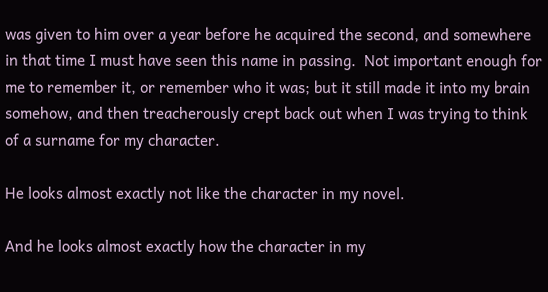was given to him over a year before he acquired the second, and somewhere in that time I must have seen this name in passing.  Not important enough for me to remember it, or remember who it was; but it still made it into my brain somehow, and then treacherously crept back out when I was trying to think of a surname for my character.

He looks almost exactly not like the character in my novel.

And he looks almost exactly how the character in my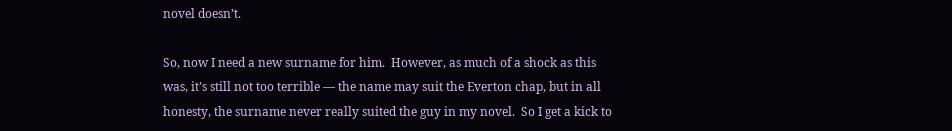novel doesn’t.

So, now I need a new surname for him.  However, as much of a shock as this was, it’s still not too terrible — the name may suit the Everton chap, but in all honesty, the surname never really suited the guy in my novel.  So I get a kick to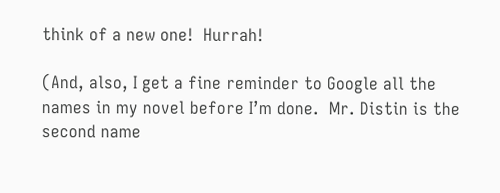think of a new one!  Hurrah!

(And, also, I get a fine reminder to Google all the names in my novel before I’m done.  Mr. Distin is the second name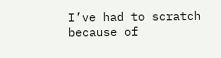I’ve had to scratch because of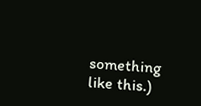something like this.)